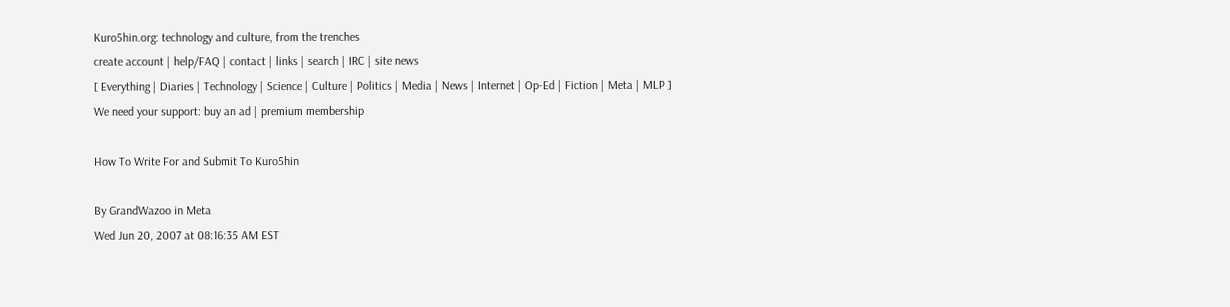Kuro5hin.org: technology and culture, from the trenches
create account | help/FAQ | contact | links | search | IRC | site news
[ Everything | Diaries | Technology | Science | Culture | Politics | Media | News | Internet | Op-Ed | Fiction | Meta | MLP ]
We need your support: buy an ad | premium membership

How To Write For and Submit To Kuro5hin

By GrandWazoo in Meta
Wed Jun 20, 2007 at 08:16:35 AM EST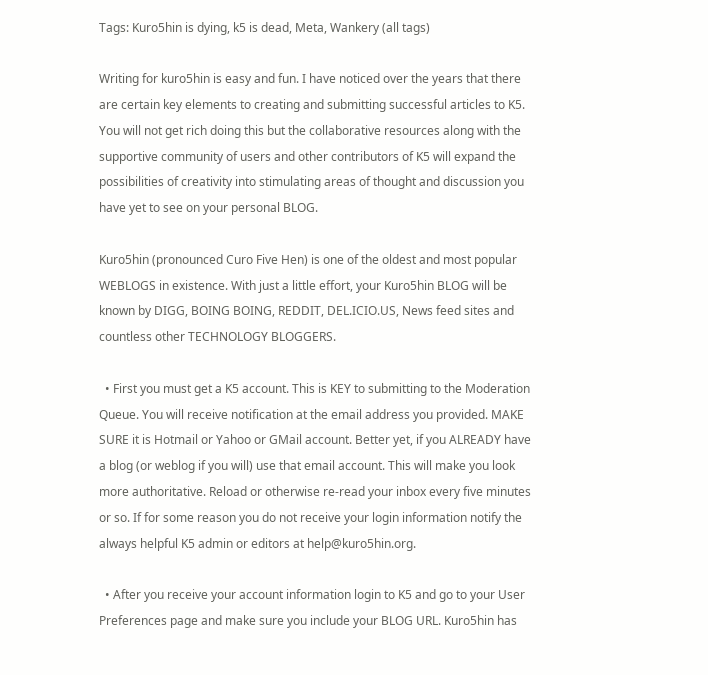Tags: Kuro5hin is dying, k5 is dead, Meta, Wankery (all tags)

Writing for kuro5hin is easy and fun. I have noticed over the years that there are certain key elements to creating and submitting successful articles to K5. You will not get rich doing this but the collaborative resources along with the supportive community of users and other contributors of K5 will expand the possibilities of creativity into stimulating areas of thought and discussion you have yet to see on your personal BLOG.

Kuro5hin (pronounced Curo Five Hen) is one of the oldest and most popular WEBLOGS in existence. With just a little effort, your Kuro5hin BLOG will be known by DIGG, BOING BOING, REDDIT, DEL.ICIO.US, News feed sites and countless other TECHNOLOGY BLOGGERS.

  • First you must get a K5 account. This is KEY to submitting to the Moderation Queue. You will receive notification at the email address you provided. MAKE SURE it is Hotmail or Yahoo or GMail account. Better yet, if you ALREADY have a blog (or weblog if you will) use that email account. This will make you look more authoritative. Reload or otherwise re-read your inbox every five minutes or so. If for some reason you do not receive your login information notify the always helpful K5 admin or editors at help@kuro5hin.org.

  • After you receive your account information login to K5 and go to your User Preferences page and make sure you include your BLOG URL. Kuro5hin has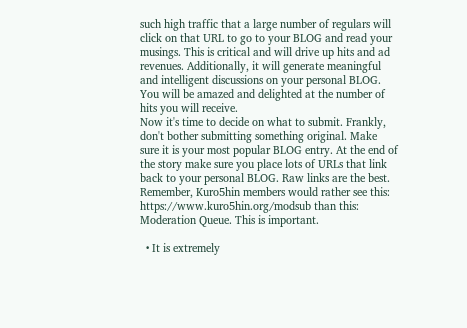such high traffic that a large number of regulars will click on that URL to go to your BLOG and read your musings. This is critical and will drive up hits and ad revenues. Additionally, it will generate meaningful and intelligent discussions on your personal BLOG. You will be amazed and delighted at the number of hits you will receive.
Now it's time to decide on what to submit. Frankly, don't bother submitting something original. Make sure it is your most popular BLOG entry. At the end of the story make sure you place lots of URLs that link back to your personal BLOG. Raw links are the best. Remember, Kuro5hin members would rather see this: https://www.kuro5hin.org/modsub than this: Moderation Queue. This is important.

  • It is extremely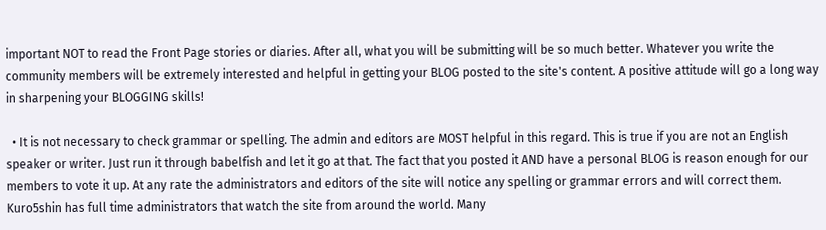important NOT to read the Front Page stories or diaries. After all, what you will be submitting will be so much better. Whatever you write the community members will be extremely interested and helpful in getting your BLOG posted to the site's content. A positive attitude will go a long way in sharpening your BLOGGING skills!

  • It is not necessary to check grammar or spelling. The admin and editors are MOST helpful in this regard. This is true if you are not an English speaker or writer. Just run it through babelfish and let it go at that. The fact that you posted it AND have a personal BLOG is reason enough for our members to vote it up. At any rate the administrators and editors of the site will notice any spelling or grammar errors and will correct them. Kuro5shin has full time administrators that watch the site from around the world. Many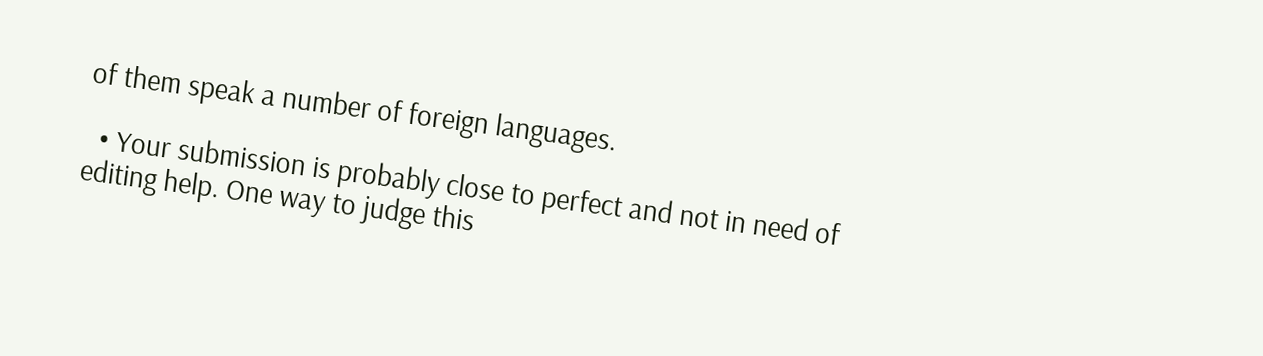of them speak a number of foreign languages.

  • Your submission is probably close to perfect and not in need of editing help. One way to judge this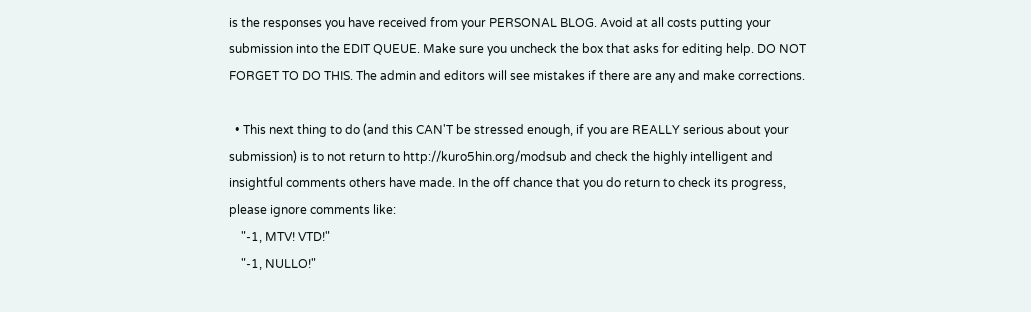is the responses you have received from your PERSONAL BLOG. Avoid at all costs putting your submission into the EDIT QUEUE. Make sure you uncheck the box that asks for editing help. DO NOT FORGET TO DO THIS. The admin and editors will see mistakes if there are any and make corrections.

  • This next thing to do (and this CAN'T be stressed enough, if you are REALLY serious about your submission) is to not return to http://kuro5hin.org/modsub and check the highly intelligent and insightful comments others have made. In the off chance that you do return to check its progress, please ignore comments like:
    "-1, MTV! VTD!"
    "-1, NULLO!"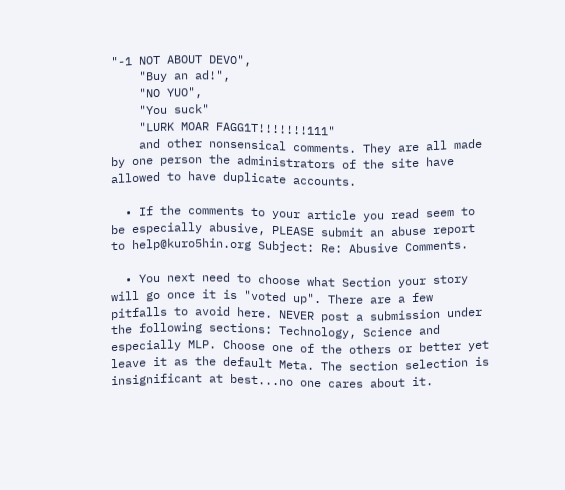"-1 NOT ABOUT DEVO",
    "Buy an ad!",
    "NO YUO",
    "You suck"
    "LURK MOAR FAGG1T!!!!!!!111"
    and other nonsensical comments. They are all made by one person the administrators of the site have allowed to have duplicate accounts.

  • If the comments to your article you read seem to be especially abusive, PLEASE submit an abuse report to help@kuro5hin.org Subject: Re: Abusive Comments.

  • You next need to choose what Section your story will go once it is "voted up". There are a few pitfalls to avoid here. NEVER post a submission under the following sections: Technology, Science and especially MLP. Choose one of the others or better yet leave it as the default Meta. The section selection is insignificant at best...no one cares about it.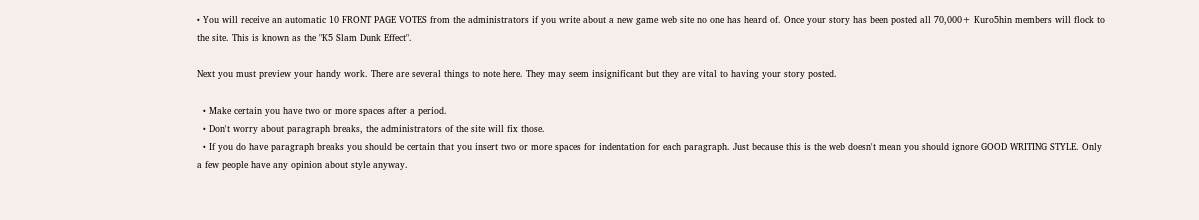• You will receive an automatic 10 FRONT PAGE VOTES from the administrators if you write about a new game web site no one has heard of. Once your story has been posted all 70,000+ Kuro5hin members will flock to the site. This is known as the "K5 Slam Dunk Effect".

Next you must preview your handy work. There are several things to note here. They may seem insignificant but they are vital to having your story posted.

  • Make certain you have two or more spaces after a period.
  • Don't worry about paragraph breaks, the administrators of the site will fix those.
  • If you do have paragraph breaks you should be certain that you insert two or more spaces for indentation for each paragraph. Just because this is the web doesn't mean you should ignore GOOD WRITING STYLE. Only a few people have any opinion about style anyway.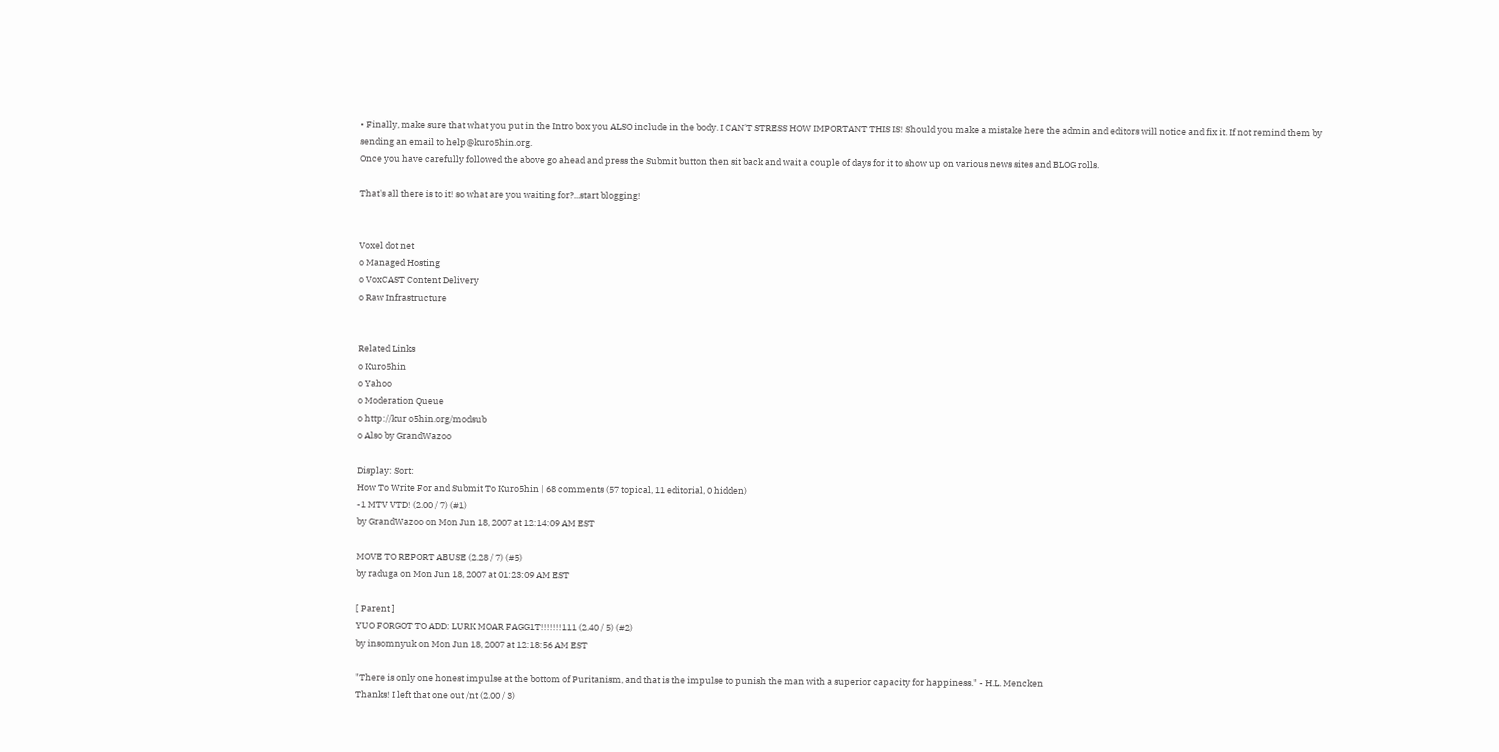• Finally, make sure that what you put in the Intro box you ALSO include in the body. I CAN'T STRESS HOW IMPORTANT THIS IS! Should you make a mistake here the admin and editors will notice and fix it. If not remind them by sending an email to help@kuro5hin.org.
Once you have carefully followed the above go ahead and press the Submit button then sit back and wait a couple of days for it to show up on various news sites and BLOG rolls.

That's all there is to it! so what are you waiting for?...start blogging!


Voxel dot net
o Managed Hosting
o VoxCAST Content Delivery
o Raw Infrastructure


Related Links
o Kuro5hin
o Yahoo
o Moderation Queue
o http://kur o5hin.org/modsub
o Also by GrandWazoo

Display: Sort:
How To Write For and Submit To Kuro5hin | 68 comments (57 topical, 11 editorial, 0 hidden)
-1 MTV VTD! (2.00 / 7) (#1)
by GrandWazoo on Mon Jun 18, 2007 at 12:14:09 AM EST

MOVE TO REPORT ABUSE (2.28 / 7) (#5)
by raduga on Mon Jun 18, 2007 at 01:23:09 AM EST

[ Parent ]
YUO FORGOT TO ADD: LURK MOAR FAGG1T!!!!!!!111 (2.40 / 5) (#2)
by insomnyuk on Mon Jun 18, 2007 at 12:18:56 AM EST

"There is only one honest impulse at the bottom of Puritanism, and that is the impulse to punish the man with a superior capacity for happiness." - H.L. Mencken
Thanks! I left that one out /nt (2.00 / 3)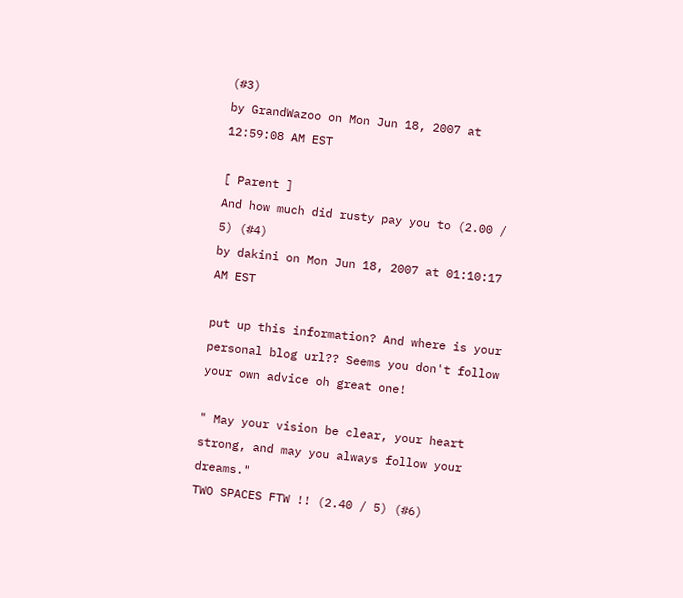(#3)
by GrandWazoo on Mon Jun 18, 2007 at 12:59:08 AM EST

[ Parent ]
And how much did rusty pay you to (2.00 / 5) (#4)
by dakini on Mon Jun 18, 2007 at 01:10:17 AM EST

put up this information? And where is your personal blog url?? Seems you don't follow your own advice oh great one!

" May your vision be clear, your heart strong, and may you always follow your dreams."
TWO SPACES FTW !! (2.40 / 5) (#6)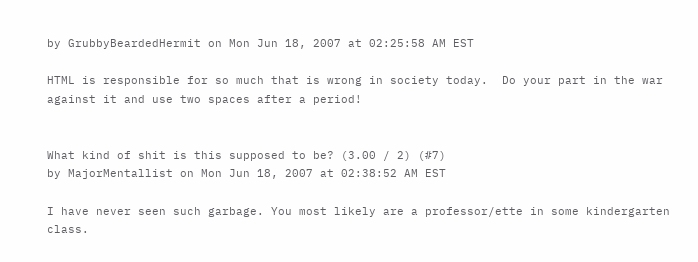by GrubbyBeardedHermit on Mon Jun 18, 2007 at 02:25:58 AM EST

HTML is responsible for so much that is wrong in society today.  Do your part in the war against it and use two spaces after a period!


What kind of shit is this supposed to be? (3.00 / 2) (#7)
by MajorMentallist on Mon Jun 18, 2007 at 02:38:52 AM EST

I have never seen such garbage. You most likely are a professor/ette in some kindergarten class.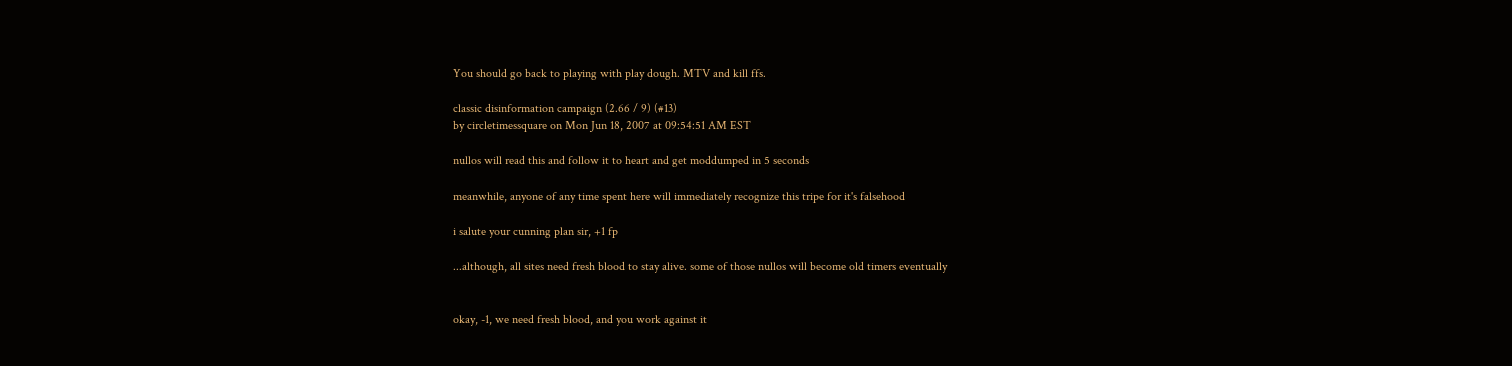You should go back to playing with play dough. MTV and kill ffs.

classic disinformation campaign (2.66 / 9) (#13)
by circletimessquare on Mon Jun 18, 2007 at 09:54:51 AM EST

nullos will read this and follow it to heart and get moddumped in 5 seconds

meanwhile, anyone of any time spent here will immediately recognize this tripe for it's falsehood

i salute your cunning plan sir, +1 fp

...although, all sites need fresh blood to stay alive. some of those nullos will become old timers eventually


okay, -1, we need fresh blood, and you work against it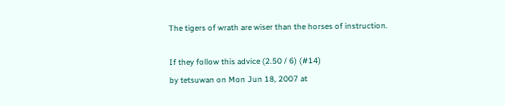The tigers of wrath are wiser than the horses of instruction.

If they follow this advice (2.50 / 6) (#14)
by tetsuwan on Mon Jun 18, 2007 at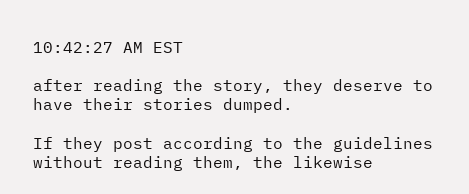10:42:27 AM EST

after reading the story, they deserve to have their stories dumped.

If they post according to the guidelines without reading them, the likewise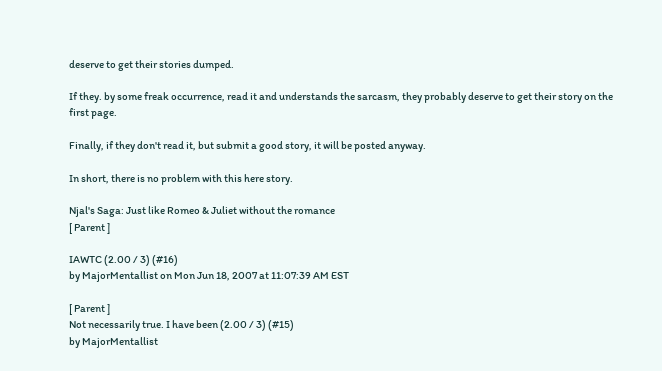deserve to get their stories dumped.

If they. by some freak occurrence, read it and understands the sarcasm, they probably deserve to get their story on the first page.

Finally, if they don't read it, but submit a good story, it will be posted anyway.

In short, there is no problem with this here story.

Njal's Saga: Just like Romeo & Juliet without the romance
[ Parent ]

IAWTC (2.00 / 3) (#16)
by MajorMentallist on Mon Jun 18, 2007 at 11:07:39 AM EST

[ Parent ]
Not necessarily true. I have been (2.00 / 3) (#15)
by MajorMentallist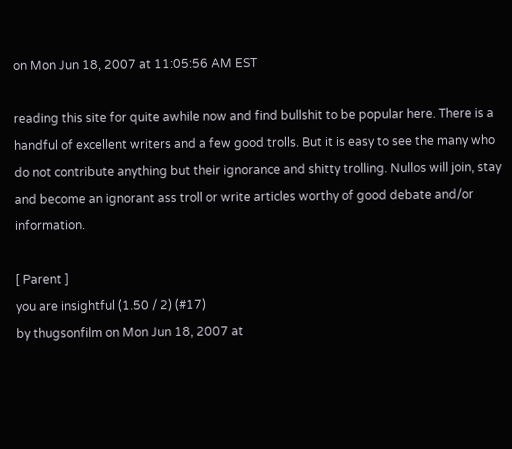on Mon Jun 18, 2007 at 11:05:56 AM EST

reading this site for quite awhile now and find bullshit to be popular here. There is a handful of excellent writers and a few good trolls. But it is easy to see the many who do not contribute anything but their ignorance and shitty trolling. Nullos will join, stay and become an ignorant ass troll or write articles worthy of good debate and/or information.

[ Parent ]
you are insightful (1.50 / 2) (#17)
by thugsonfilm on Mon Jun 18, 2007 at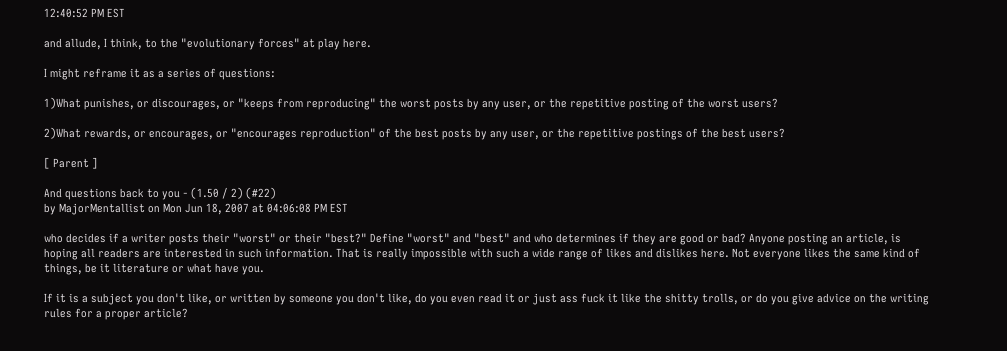12:40:52 PM EST

and allude, I think, to the "evolutionary forces" at play here.

I might reframe it as a series of questions:

1)What punishes, or discourages, or "keeps from reproducing" the worst posts by any user, or the repetitive posting of the worst users?

2)What rewards, or encourages, or "encourages reproduction" of the best posts by any user, or the repetitive postings of the best users?

[ Parent ]

And questions back to you - (1.50 / 2) (#22)
by MajorMentallist on Mon Jun 18, 2007 at 04:06:08 PM EST

who decides if a writer posts their "worst" or their "best?" Define "worst" and "best" and who determines if they are good or bad? Anyone posting an article, is hoping all readers are interested in such information. That is really impossible with such a wide range of likes and dislikes here. Not everyone likes the same kind of things, be it literature or what have you.

If it is a subject you don't like, or written by someone you don't like, do you even read it or just ass fuck it like the shitty trolls, or do you give advice on the writing rules for a proper article?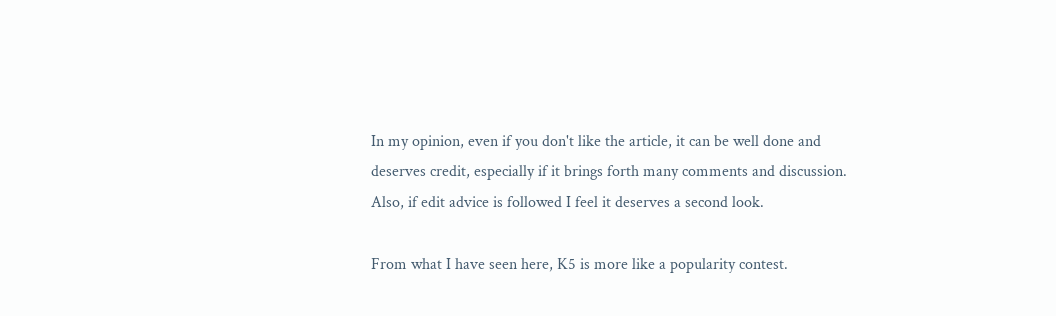In my opinion, even if you don't like the article, it can be well done and deserves credit, especially if it brings forth many comments and discussion. Also, if edit advice is followed I feel it deserves a second look.

From what I have seen here, K5 is more like a popularity contest.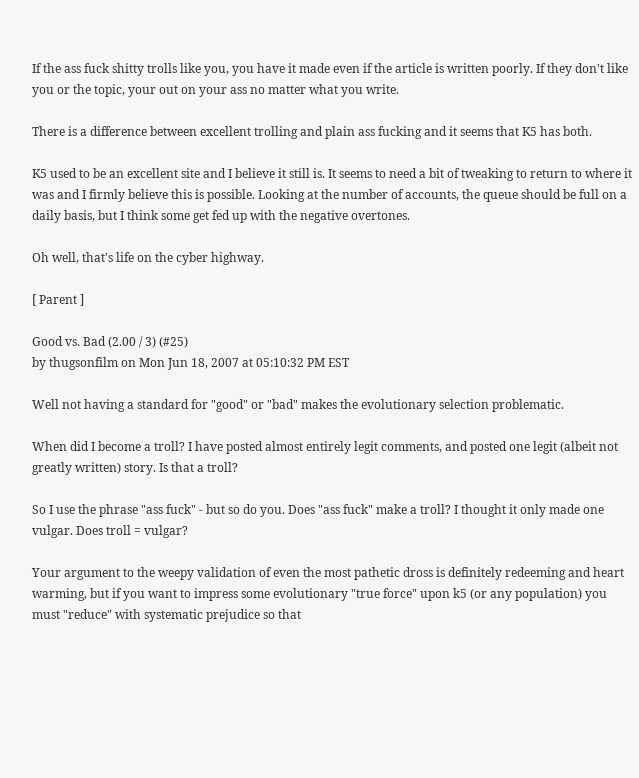If the ass fuck shitty trolls like you, you have it made even if the article is written poorly. If they don't like you or the topic, your out on your ass no matter what you write.

There is a difference between excellent trolling and plain ass fucking and it seems that K5 has both.

K5 used to be an excellent site and I believe it still is. It seems to need a bit of tweaking to return to where it was and I firmly believe this is possible. Looking at the number of accounts, the queue should be full on a daily basis, but I think some get fed up with the negative overtones.

Oh well, that's life on the cyber highway.

[ Parent ]

Good vs. Bad (2.00 / 3) (#25)
by thugsonfilm on Mon Jun 18, 2007 at 05:10:32 PM EST

Well not having a standard for "good" or "bad" makes the evolutionary selection problematic.

When did I become a troll? I have posted almost entirely legit comments, and posted one legit (albeit not greatly written) story. Is that a troll?

So I use the phrase "ass fuck" - but so do you. Does "ass fuck" make a troll? I thought it only made one vulgar. Does troll = vulgar?

Your argument to the weepy validation of even the most pathetic dross is definitely redeeming and heart warming, but if you want to impress some evolutionary "true force" upon k5 (or any population) you must "reduce" with systematic prejudice so that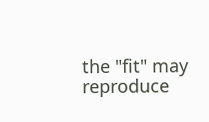the "fit" may reproduce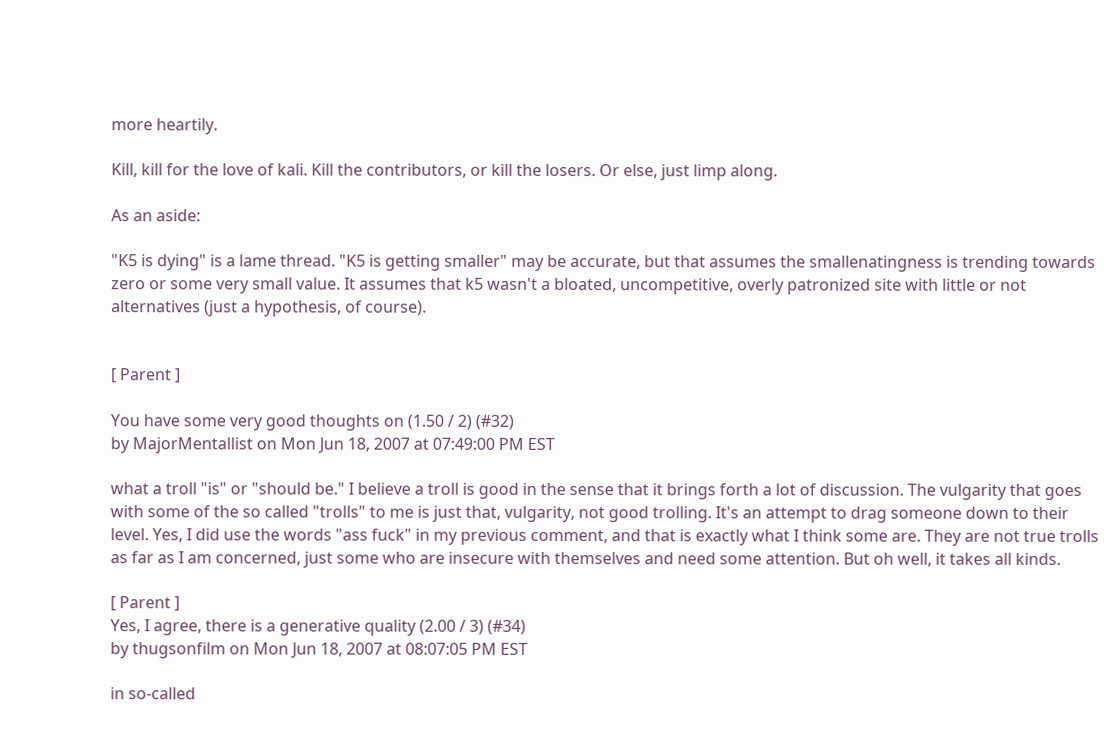more heartily.

Kill, kill for the love of kali. Kill the contributors, or kill the losers. Or else, just limp along.

As an aside:

"K5 is dying" is a lame thread. "K5 is getting smaller" may be accurate, but that assumes the smallenatingness is trending towards zero or some very small value. It assumes that k5 wasn't a bloated, uncompetitive, overly patronized site with little or not alternatives (just a hypothesis, of course).


[ Parent ]

You have some very good thoughts on (1.50 / 2) (#32)
by MajorMentallist on Mon Jun 18, 2007 at 07:49:00 PM EST

what a troll "is" or "should be." I believe a troll is good in the sense that it brings forth a lot of discussion. The vulgarity that goes with some of the so called "trolls" to me is just that, vulgarity, not good trolling. It's an attempt to drag someone down to their level. Yes, I did use the words "ass fuck" in my previous comment, and that is exactly what I think some are. They are not true trolls as far as I am concerned, just some who are insecure with themselves and need some attention. But oh well, it takes all kinds.

[ Parent ]
Yes, I agree, there is a generative quality (2.00 / 3) (#34)
by thugsonfilm on Mon Jun 18, 2007 at 08:07:05 PM EST

in so-called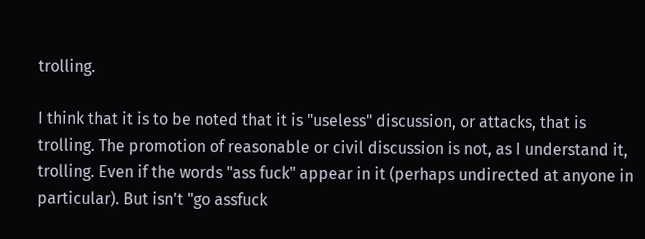trolling.

I think that it is to be noted that it is "useless" discussion, or attacks, that is trolling. The promotion of reasonable or civil discussion is not, as I understand it, trolling. Even if the words "ass fuck" appear in it (perhaps undirected at anyone in particular). But isn't "go assfuck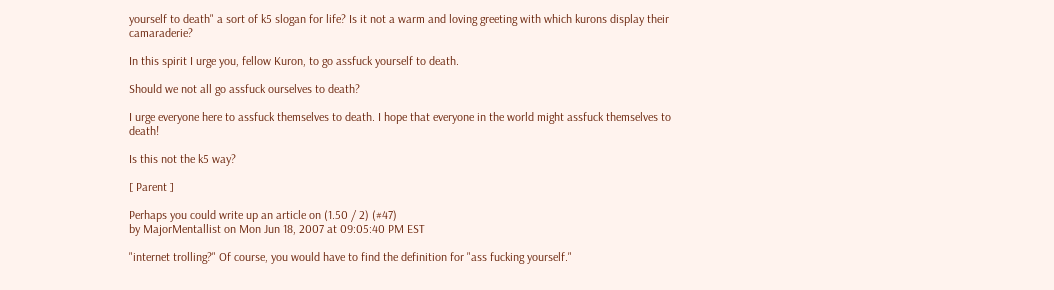yourself to death" a sort of k5 slogan for life? Is it not a warm and loving greeting with which kurons display their camaraderie?

In this spirit I urge you, fellow Kuron, to go assfuck yourself to death.

Should we not all go assfuck ourselves to death?

I urge everyone here to assfuck themselves to death. I hope that everyone in the world might assfuck themselves to death!

Is this not the k5 way?

[ Parent ]

Perhaps you could write up an article on (1.50 / 2) (#47)
by MajorMentallist on Mon Jun 18, 2007 at 09:05:40 PM EST

"internet trolling?" Of course, you would have to find the definition for "ass fucking yourself."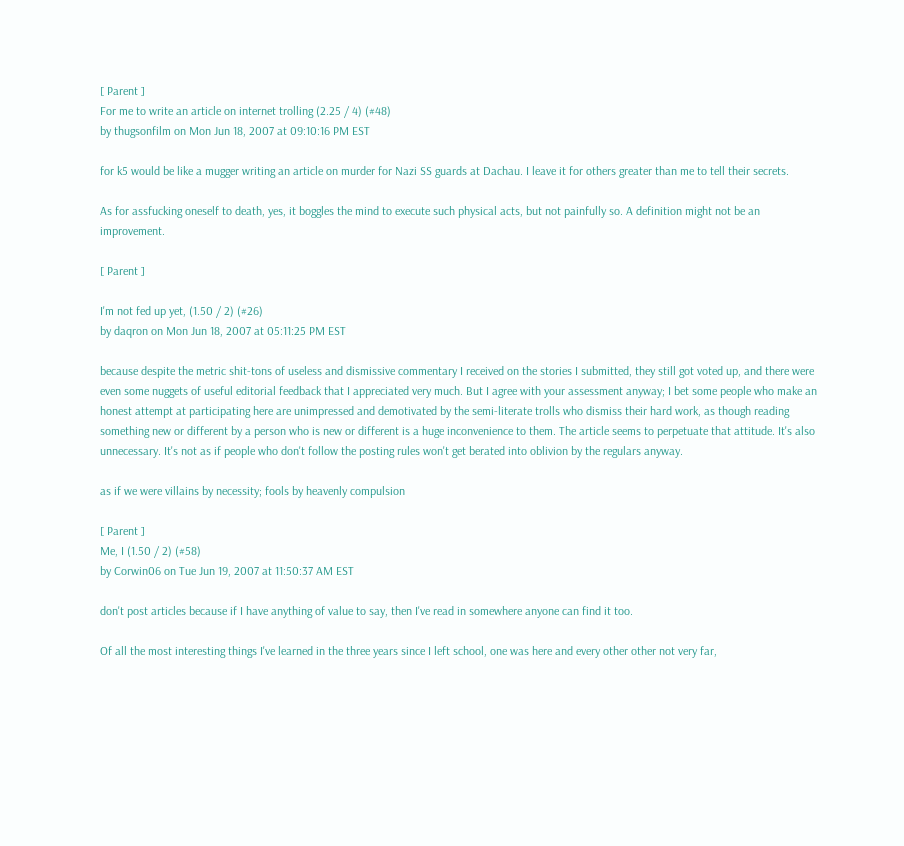[ Parent ]
For me to write an article on internet trolling (2.25 / 4) (#48)
by thugsonfilm on Mon Jun 18, 2007 at 09:10:16 PM EST

for k5 would be like a mugger writing an article on murder for Nazi SS guards at Dachau. I leave it for others greater than me to tell their secrets.

As for assfucking oneself to death, yes, it boggles the mind to execute such physical acts, but not painfully so. A definition might not be an improvement.

[ Parent ]

I'm not fed up yet, (1.50 / 2) (#26)
by daqron on Mon Jun 18, 2007 at 05:11:25 PM EST

because despite the metric shit-tons of useless and dismissive commentary I received on the stories I submitted, they still got voted up, and there were even some nuggets of useful editorial feedback that I appreciated very much. But I agree with your assessment anyway; I bet some people who make an honest attempt at participating here are unimpressed and demotivated by the semi-literate trolls who dismiss their hard work, as though reading something new or different by a person who is new or different is a huge inconvenience to them. The article seems to perpetuate that attitude. It's also unnecessary. It's not as if people who don't follow the posting rules won't get berated into oblivion by the regulars anyway.

as if we were villains by necessity; fools by heavenly compulsion

[ Parent ]
Me, I (1.50 / 2) (#58)
by Corwin06 on Tue Jun 19, 2007 at 11:50:37 AM EST

don't post articles because if I have anything of value to say, then I've read in somewhere anyone can find it too.

Of all the most interesting things I've learned in the three years since I left school, one was here and every other other not very far,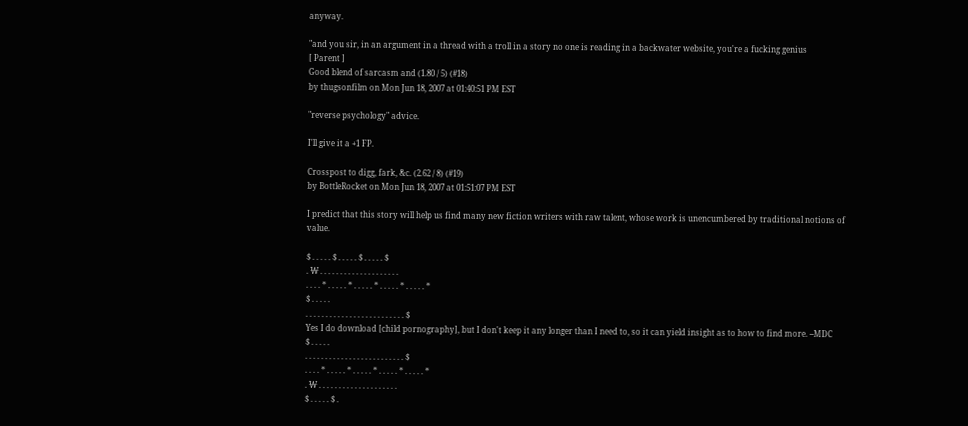anyway.

"and you sir, in an argument in a thread with a troll in a story no one is reading in a backwater website, you're a fucking genius
[ Parent ]
Good blend of sarcasm and (1.80 / 5) (#18)
by thugsonfilm on Mon Jun 18, 2007 at 01:40:51 PM EST

"reverse psychology" advice.

I'll give it a +1 FP.

Crosspost to digg, fark, &c. (2.62 / 8) (#19)
by BottleRocket on Mon Jun 18, 2007 at 01:51:07 PM EST

I predict that this story will help us find many new fiction writers with raw talent, whose work is unencumbered by traditional notions of value.

$ . . . . . $ . . . . . $ . . . . . $
. ₩ . . . . . . . . . . . . . . . . . . . .
. . . . * . . . . . * . . . . . * . . . . . * . . . . . *
$ . . . . .
. . . . . . . . . . . . . . . . . . . . . . . . . $
Yes I do download [child pornography], but I don't keep it any longer than I need to, so it can yield insight as to how to find more. --MDC
$ . . . . .
. . . . . . . . . . . . . . . . . . . . . . . . . $
. . . . * . . . . . * . . . . . * . . . . . * . . . . . *
. ₩ . . . . . . . . . . . . . . . . . . . .
$ . . . . . $ .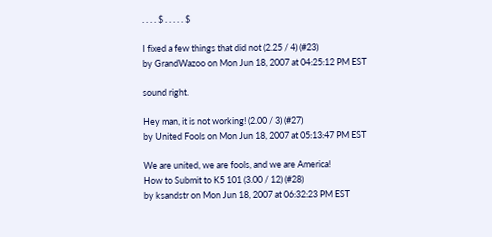. . . . $ . . . . . $

I fixed a few things that did not (2.25 / 4) (#23)
by GrandWazoo on Mon Jun 18, 2007 at 04:25:12 PM EST

sound right.

Hey man, it is not working! (2.00 / 3) (#27)
by United Fools on Mon Jun 18, 2007 at 05:13:47 PM EST

We are united, we are fools, and we are America!
How to Submit to K5 101 (3.00 / 12) (#28)
by ksandstr on Mon Jun 18, 2007 at 06:32:23 PM EST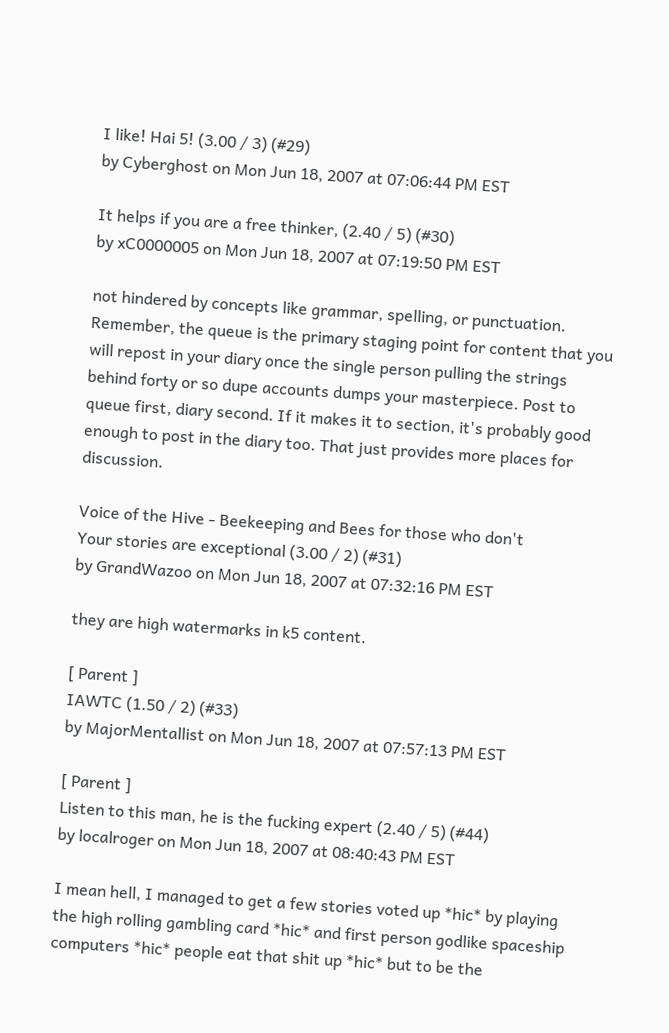I like! Hai 5! (3.00 / 3) (#29)
by Cyberghost on Mon Jun 18, 2007 at 07:06:44 PM EST

It helps if you are a free thinker, (2.40 / 5) (#30)
by xC0000005 on Mon Jun 18, 2007 at 07:19:50 PM EST

not hindered by concepts like grammar, spelling, or punctuation. Remember, the queue is the primary staging point for content that you will repost in your diary once the single person pulling the strings behind forty or so dupe accounts dumps your masterpiece. Post to queue first, diary second. If it makes it to section, it's probably good enough to post in the diary too. That just provides more places for discussion.

Voice of the Hive - Beekeeping and Bees for those who don't
Your stories are exceptional (3.00 / 2) (#31)
by GrandWazoo on Mon Jun 18, 2007 at 07:32:16 PM EST

they are high watermarks in k5 content.

[ Parent ]
IAWTC (1.50 / 2) (#33)
by MajorMentallist on Mon Jun 18, 2007 at 07:57:13 PM EST

[ Parent ]
Listen to this man, he is the fucking expert (2.40 / 5) (#44)
by localroger on Mon Jun 18, 2007 at 08:40:43 PM EST

I mean hell, I managed to get a few stories voted up *hic* by playing the high rolling gambling card *hic* and first person godlike spaceship computers *hic* people eat that shit up *hic* but to be the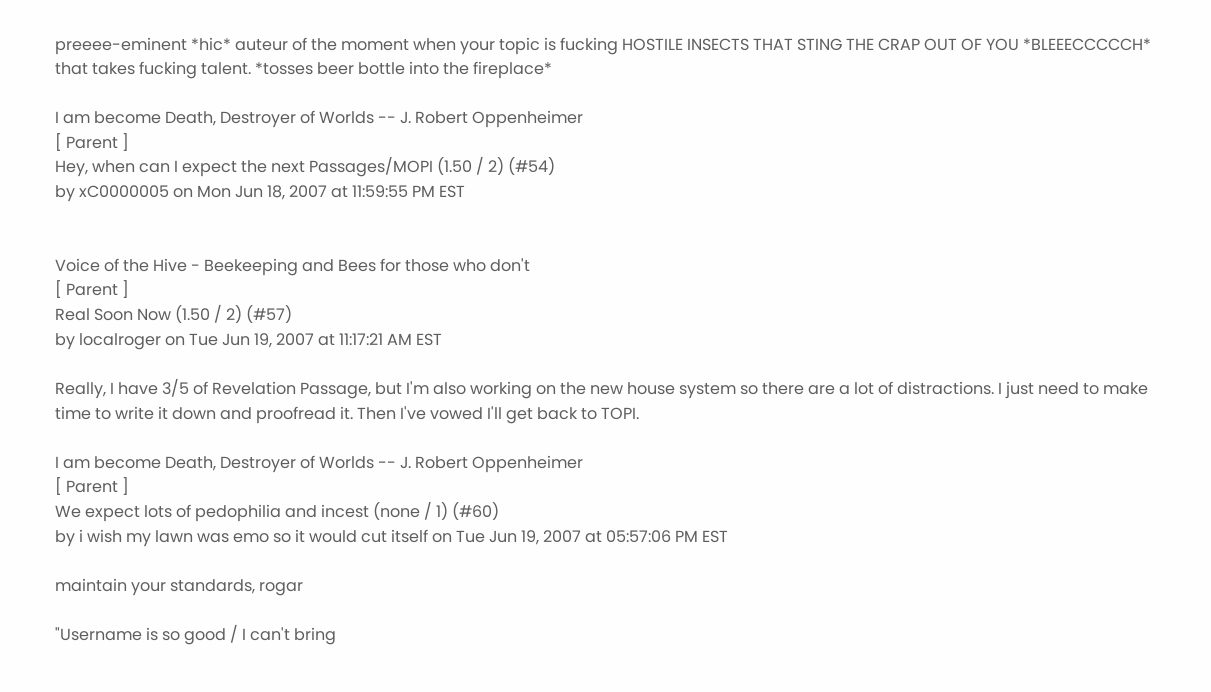preeee-eminent *hic* auteur of the moment when your topic is fucking HOSTILE INSECTS THAT STING THE CRAP OUT OF YOU *BLEEECCCCCH* that takes fucking talent. *tosses beer bottle into the fireplace*

I am become Death, Destroyer of Worlds -- J. Robert Oppenheimer
[ Parent ]
Hey, when can I expect the next Passages/MOPI (1.50 / 2) (#54)
by xC0000005 on Mon Jun 18, 2007 at 11:59:55 PM EST


Voice of the Hive - Beekeeping and Bees for those who don't
[ Parent ]
Real Soon Now (1.50 / 2) (#57)
by localroger on Tue Jun 19, 2007 at 11:17:21 AM EST

Really, I have 3/5 of Revelation Passage, but I'm also working on the new house system so there are a lot of distractions. I just need to make time to write it down and proofread it. Then I've vowed I'll get back to TOPI.

I am become Death, Destroyer of Worlds -- J. Robert Oppenheimer
[ Parent ]
We expect lots of pedophilia and incest (none / 1) (#60)
by i wish my lawn was emo so it would cut itself on Tue Jun 19, 2007 at 05:57:06 PM EST

maintain your standards, rogar

"Username is so good / I can't bring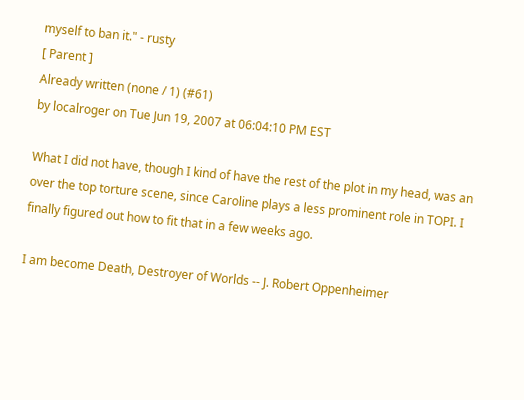myself to ban it." - rusty
[ Parent ]
Already written (none / 1) (#61)
by localroger on Tue Jun 19, 2007 at 06:04:10 PM EST

What I did not have, though I kind of have the rest of the plot in my head, was an over the top torture scene, since Caroline plays a less prominent role in TOPI. I finally figured out how to fit that in a few weeks ago.

I am become Death, Destroyer of Worlds -- J. Robert Oppenheimer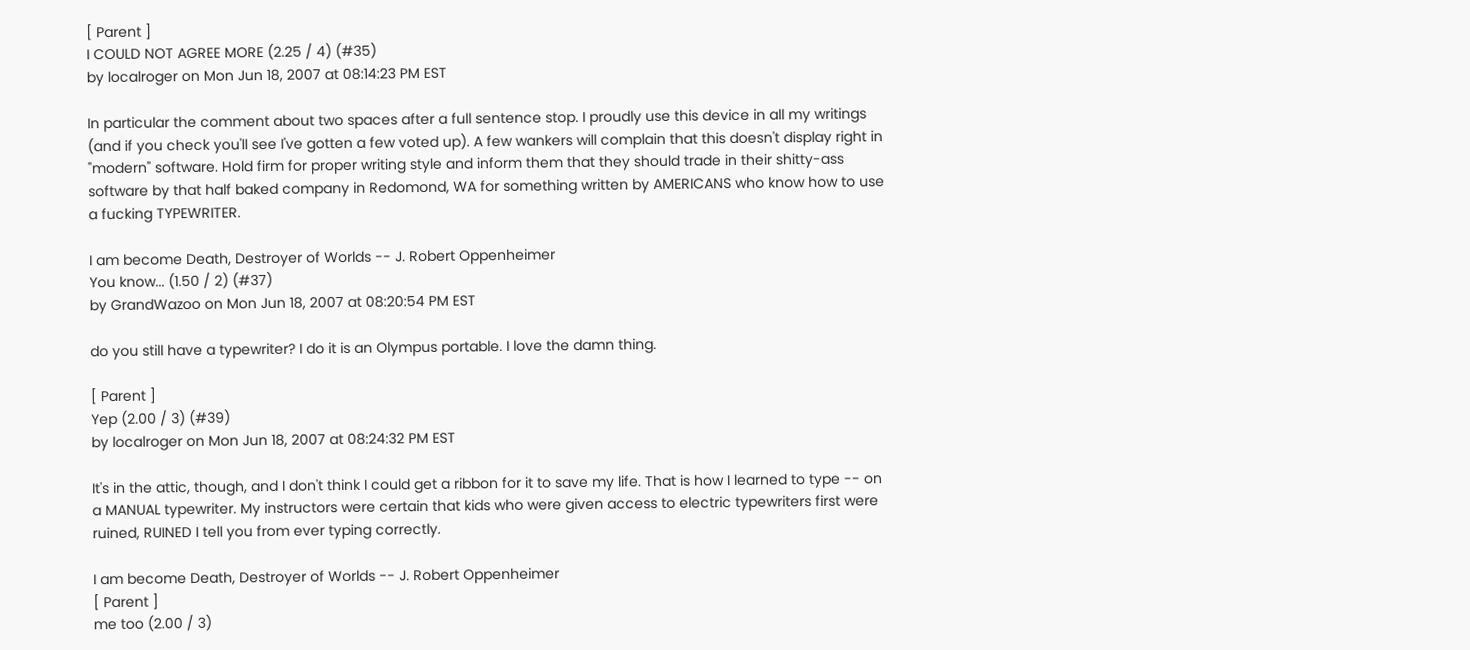[ Parent ]
I COULD NOT AGREE MORE (2.25 / 4) (#35)
by localroger on Mon Jun 18, 2007 at 08:14:23 PM EST

In particular the comment about two spaces after a full sentence stop. I proudly use this device in all my writings (and if you check you'll see I've gotten a few voted up). A few wankers will complain that this doesn't display right in "modern" software. Hold firm for proper writing style and inform them that they should trade in their shitty-ass software by that half baked company in Redomond, WA for something written by AMERICANS who know how to use a fucking TYPEWRITER.

I am become Death, Destroyer of Worlds -- J. Robert Oppenheimer
You know... (1.50 / 2) (#37)
by GrandWazoo on Mon Jun 18, 2007 at 08:20:54 PM EST

do you still have a typewriter? I do it is an Olympus portable. I love the damn thing.

[ Parent ]
Yep (2.00 / 3) (#39)
by localroger on Mon Jun 18, 2007 at 08:24:32 PM EST

It's in the attic, though, and I don't think I could get a ribbon for it to save my life. That is how I learned to type -- on a MANUAL typewriter. My instructors were certain that kids who were given access to electric typewriters first were ruined, RUINED I tell you from ever typing correctly.

I am become Death, Destroyer of Worlds -- J. Robert Oppenheimer
[ Parent ]
me too (2.00 / 3)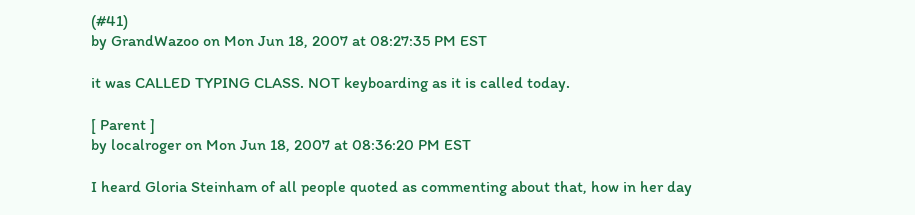(#41)
by GrandWazoo on Mon Jun 18, 2007 at 08:27:35 PM EST

it was CALLED TYPING CLASS. NOT keyboarding as it is called today.

[ Parent ]
by localroger on Mon Jun 18, 2007 at 08:36:20 PM EST

I heard Gloria Steinham of all people quoted as commenting about that, how in her day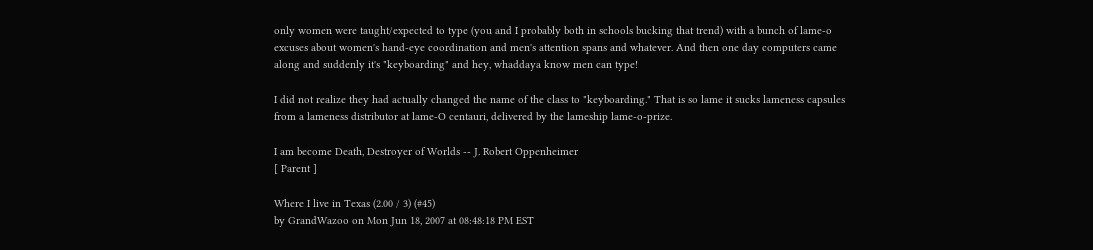only women were taught/expected to type (you and I probably both in schools bucking that trend) with a bunch of lame-o excuses about women's hand-eye coordination and men's attention spans and whatever. And then one day computers came along and suddenly it's "keyboarding" and hey, whaddaya know men can type!

I did not realize they had actually changed the name of the class to "keyboarding." That is so lame it sucks lameness capsules from a lameness distributor at lame-O centauri, delivered by the lameship lame-o-prize.

I am become Death, Destroyer of Worlds -- J. Robert Oppenheimer
[ Parent ]

Where I live in Texas (2.00 / 3) (#45)
by GrandWazoo on Mon Jun 18, 2007 at 08:48:18 PM EST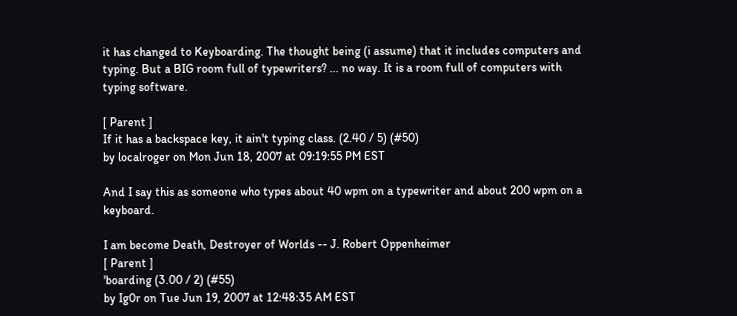it has changed to Keyboarding. The thought being (i assume) that it includes computers and typing. But a BIG room full of typewriters? ... no way. It is a room full of computers with typing software.

[ Parent ]
If it has a backspace key, it ain't typing class. (2.40 / 5) (#50)
by localroger on Mon Jun 18, 2007 at 09:19:55 PM EST

And I say this as someone who types about 40 wpm on a typewriter and about 200 wpm on a keyboard.

I am become Death, Destroyer of Worlds -- J. Robert Oppenheimer
[ Parent ]
'boarding (3.00 / 2) (#55)
by Ig0r on Tue Jun 19, 2007 at 12:48:35 AM EST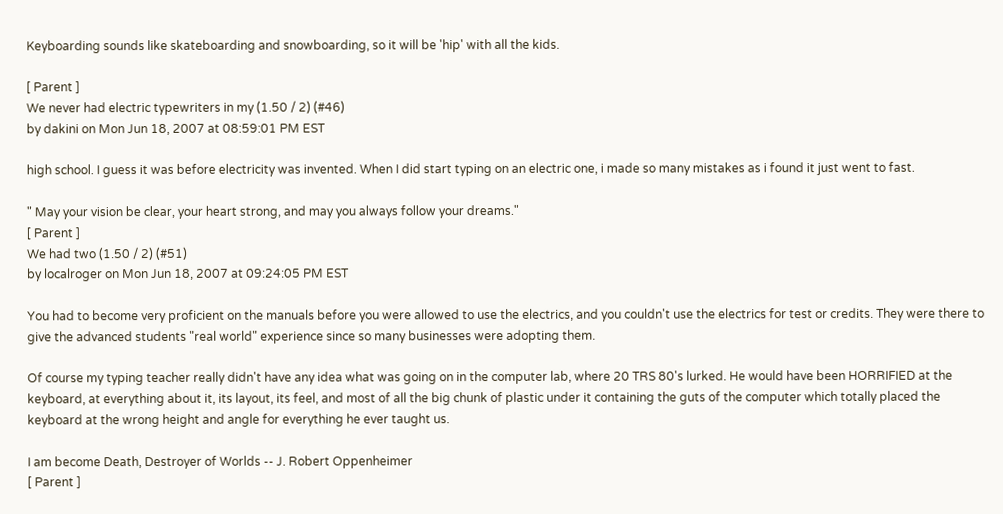Keyboarding sounds like skateboarding and snowboarding, so it will be 'hip' with all the kids.

[ Parent ]
We never had electric typewriters in my (1.50 / 2) (#46)
by dakini on Mon Jun 18, 2007 at 08:59:01 PM EST

high school. I guess it was before electricity was invented. When I did start typing on an electric one, i made so many mistakes as i found it just went to fast.

" May your vision be clear, your heart strong, and may you always follow your dreams."
[ Parent ]
We had two (1.50 / 2) (#51)
by localroger on Mon Jun 18, 2007 at 09:24:05 PM EST

You had to become very proficient on the manuals before you were allowed to use the electrics, and you couldn't use the electrics for test or credits. They were there to give the advanced students "real world" experience since so many businesses were adopting them.

Of course my typing teacher really didn't have any idea what was going on in the computer lab, where 20 TRS 80's lurked. He would have been HORRIFIED at the keyboard, at everything about it, its layout, its feel, and most of all the big chunk of plastic under it containing the guts of the computer which totally placed the keyboard at the wrong height and angle for everything he ever taught us.

I am become Death, Destroyer of Worlds -- J. Robert Oppenheimer
[ Parent ]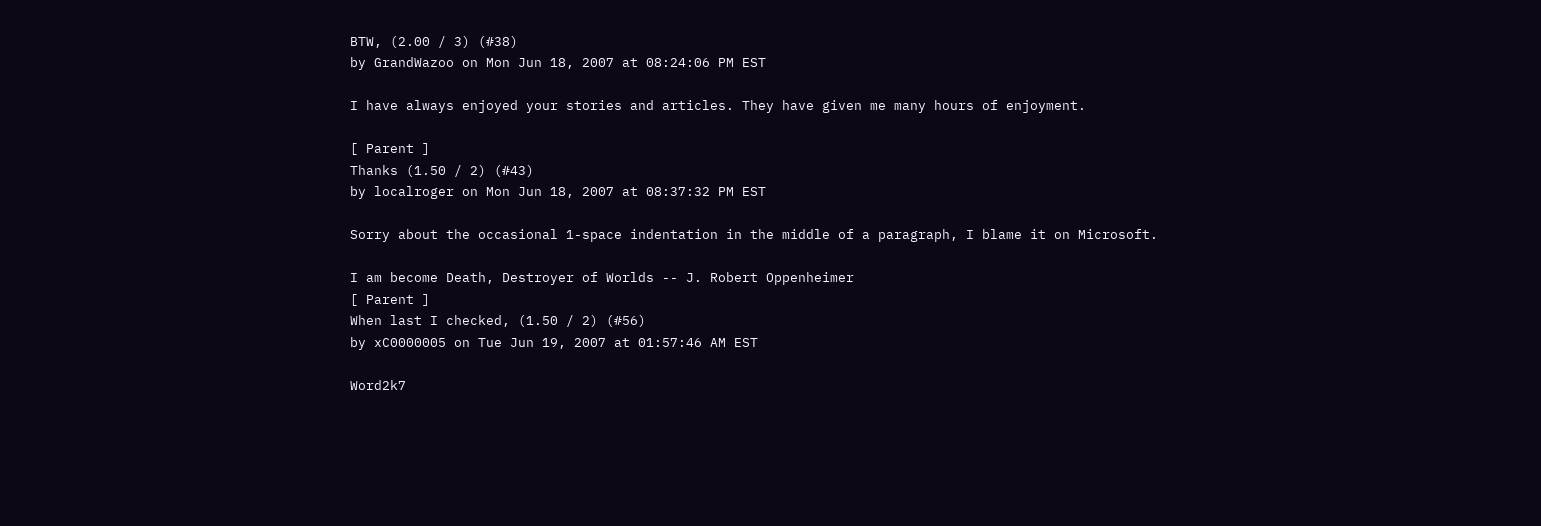BTW, (2.00 / 3) (#38)
by GrandWazoo on Mon Jun 18, 2007 at 08:24:06 PM EST

I have always enjoyed your stories and articles. They have given me many hours of enjoyment.

[ Parent ]
Thanks (1.50 / 2) (#43)
by localroger on Mon Jun 18, 2007 at 08:37:32 PM EST

Sorry about the occasional 1-space indentation in the middle of a paragraph, I blame it on Microsoft.

I am become Death, Destroyer of Worlds -- J. Robert Oppenheimer
[ Parent ]
When last I checked, (1.50 / 2) (#56)
by xC0000005 on Tue Jun 19, 2007 at 01:57:46 AM EST

Word2k7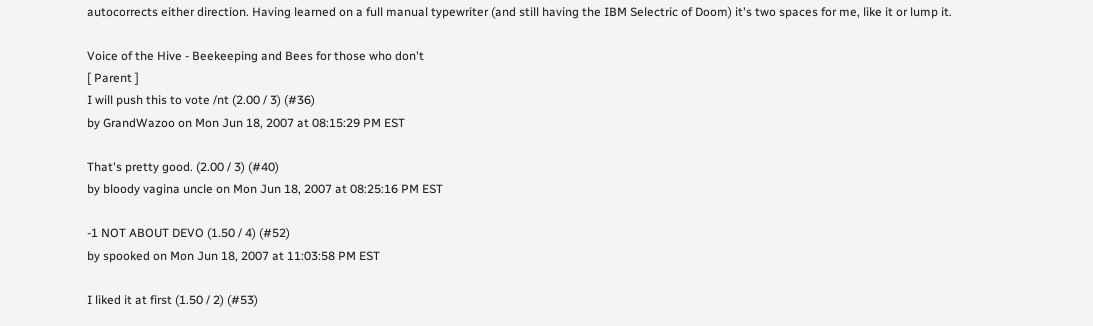autocorrects either direction. Having learned on a full manual typewriter (and still having the IBM Selectric of Doom) it's two spaces for me, like it or lump it.

Voice of the Hive - Beekeeping and Bees for those who don't
[ Parent ]
I will push this to vote /nt (2.00 / 3) (#36)
by GrandWazoo on Mon Jun 18, 2007 at 08:15:29 PM EST

That's pretty good. (2.00 / 3) (#40)
by bloody vagina uncle on Mon Jun 18, 2007 at 08:25:16 PM EST

-1 NOT ABOUT DEVO (1.50 / 4) (#52)
by spooked on Mon Jun 18, 2007 at 11:03:58 PM EST

I liked it at first (1.50 / 2) (#53)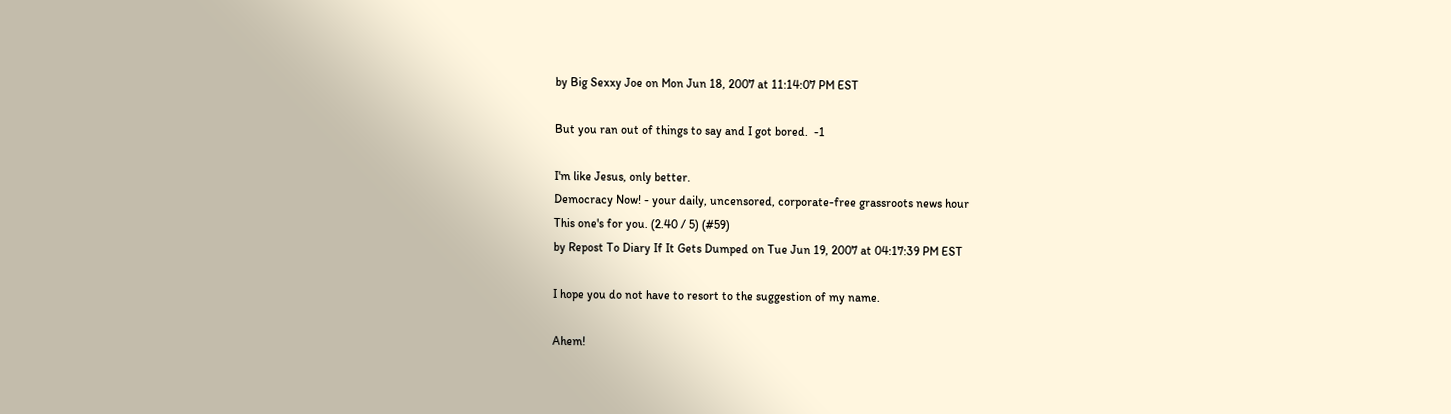by Big Sexxy Joe on Mon Jun 18, 2007 at 11:14:07 PM EST

But you ran out of things to say and I got bored.  -1

I'm like Jesus, only better.
Democracy Now! - your daily, uncensored, corporate-free grassroots news hour
This one's for you. (2.40 / 5) (#59)
by Repost To Diary If It Gets Dumped on Tue Jun 19, 2007 at 04:17:39 PM EST

I hope you do not have to resort to the suggestion of my name.

Ahem!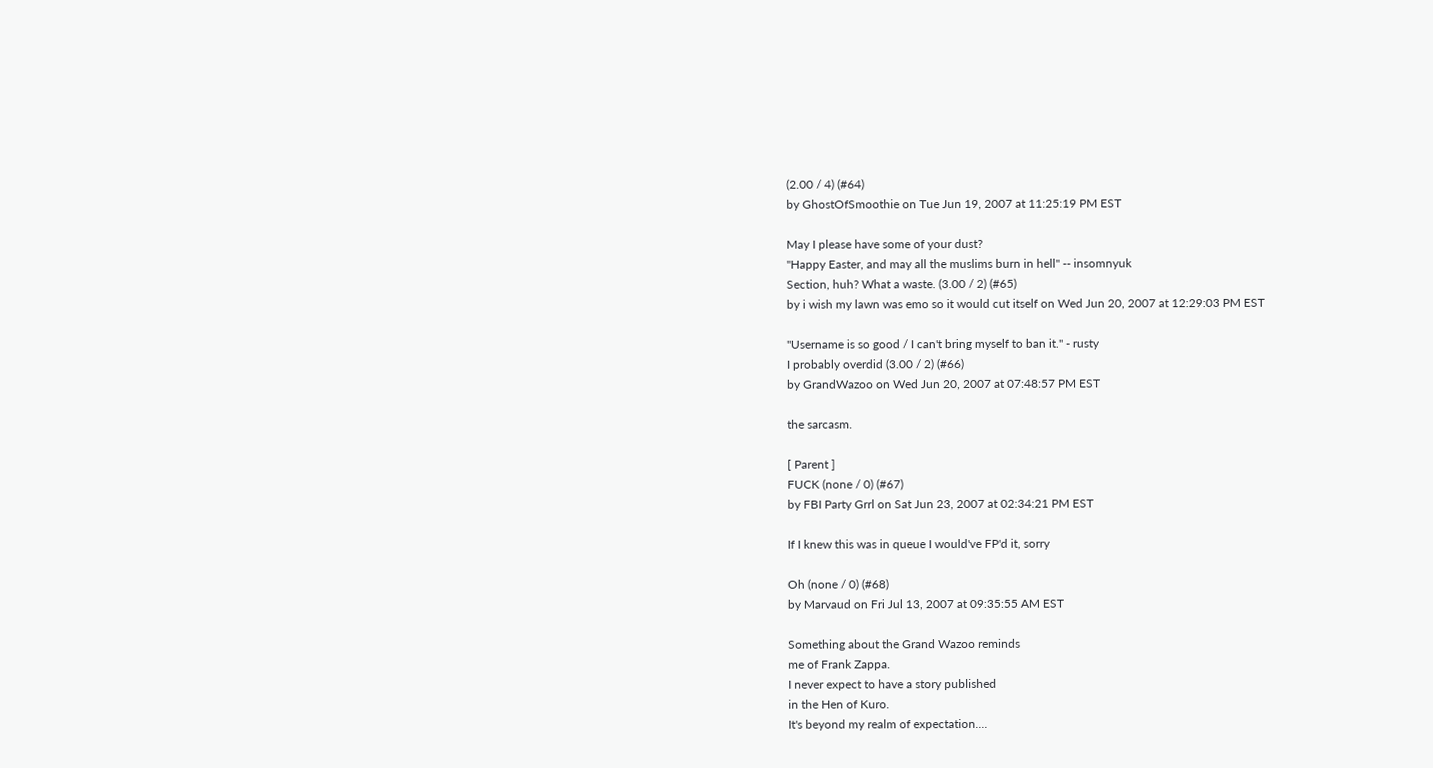(2.00 / 4) (#64)
by GhostOfSmoothie on Tue Jun 19, 2007 at 11:25:19 PM EST

May I please have some of your dust?
"Happy Easter, and may all the muslims burn in hell" -- insomnyuk
Section, huh? What a waste. (3.00 / 2) (#65)
by i wish my lawn was emo so it would cut itself on Wed Jun 20, 2007 at 12:29:03 PM EST

"Username is so good / I can't bring myself to ban it." - rusty
I probably overdid (3.00 / 2) (#66)
by GrandWazoo on Wed Jun 20, 2007 at 07:48:57 PM EST

the sarcasm.

[ Parent ]
FUCK (none / 0) (#67)
by FBI Party Grrl on Sat Jun 23, 2007 at 02:34:21 PM EST

If I knew this was in queue I would've FP'd it, sorry

Oh (none / 0) (#68)
by Marvaud on Fri Jul 13, 2007 at 09:35:55 AM EST

Something about the Grand Wazoo reminds
me of Frank Zappa.
I never expect to have a story published
in the Hen of Kuro.
It's beyond my realm of expectation....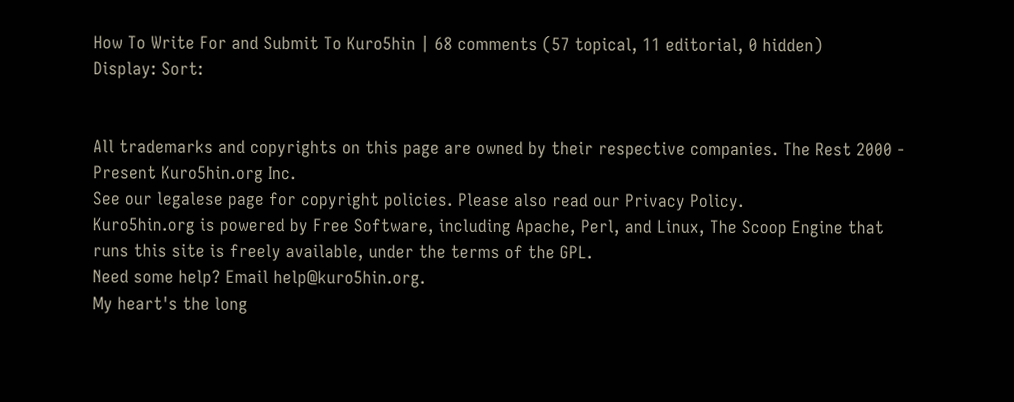How To Write For and Submit To Kuro5hin | 68 comments (57 topical, 11 editorial, 0 hidden)
Display: Sort:


All trademarks and copyrights on this page are owned by their respective companies. The Rest 2000 - Present Kuro5hin.org Inc.
See our legalese page for copyright policies. Please also read our Privacy Policy.
Kuro5hin.org is powered by Free Software, including Apache, Perl, and Linux, The Scoop Engine that runs this site is freely available, under the terms of the GPL.
Need some help? Email help@kuro5hin.org.
My heart's the long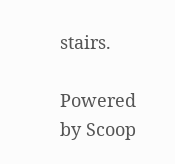stairs.

Powered by Scoop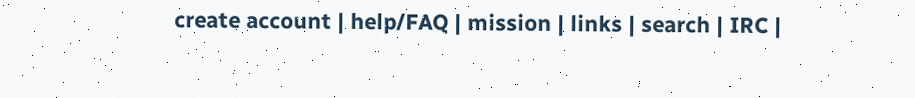create account | help/FAQ | mission | links | search | IRC |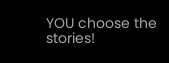YOU choose the stories!